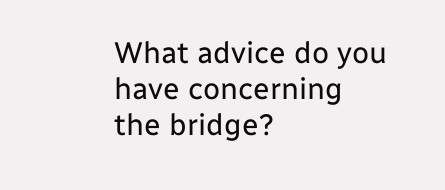What advice do you have concerning the bridge?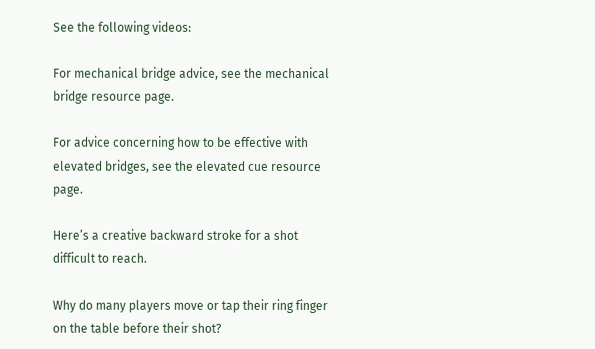See the following videos:

For mechanical bridge advice, see the mechanical bridge resource page.

For advice concerning how to be effective with elevated bridges, see the elevated cue resource page.

Here’s a creative backward stroke for a shot difficult to reach.

Why do many players move or tap their ring finger on the table before their shot?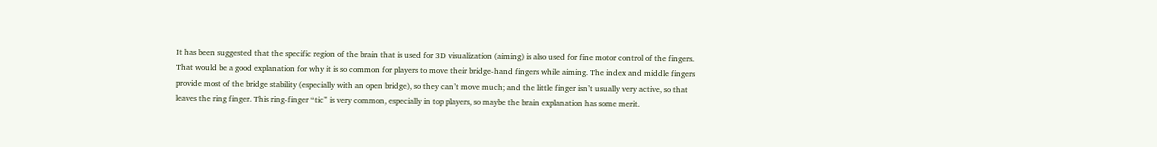It has been suggested that the specific region of the brain that is used for 3D visualization (aiming) is also used for fine motor control of the fingers. That would be a good explanation for why it is so common for players to move their bridge-hand fingers while aiming. The index and middle fingers provide most of the bridge stability (especially with an open bridge), so they can’t move much; and the little finger isn’t usually very active, so that leaves the ring finger. This ring-finger “tic” is very common, especially in top players, so maybe the brain explanation has some merit.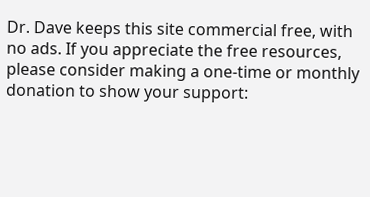Dr. Dave keeps this site commercial free, with no ads. If you appreciate the free resources, please consider making a one-time or monthly donation to show your support: